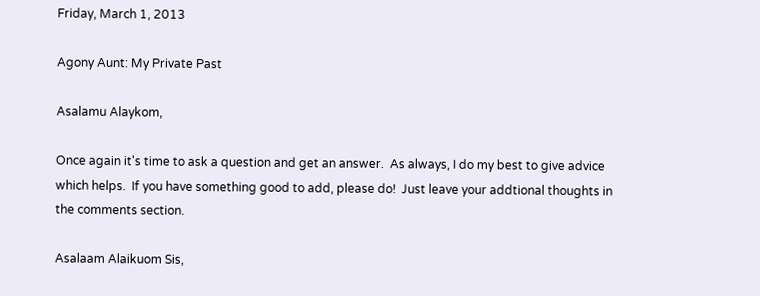Friday, March 1, 2013

Agony Aunt: My Private Past

Asalamu Alaykom,

Once again it's time to ask a question and get an answer.  As always, I do my best to give advice which helps.  If you have something good to add, please do!  Just leave your addtional thoughts in the comments section.

Asalaam Alaikuom Sis,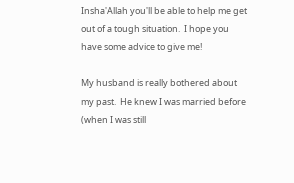Insha'Allah you'll be able to help me get out of a tough situation.  I hope you have some advice to give me!

My husband is really bothered about my past.  He knew I was married before (when I was still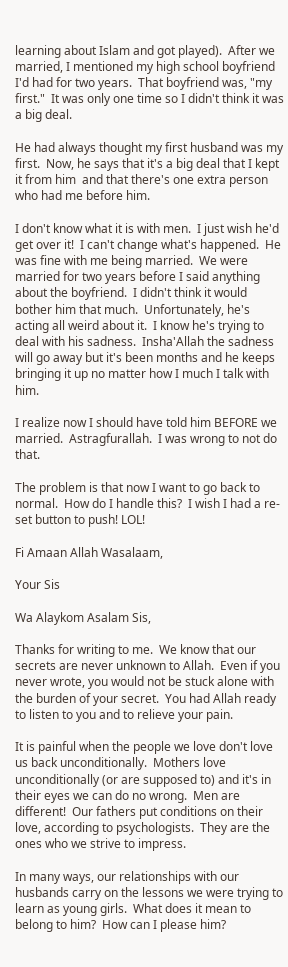learning about Islam and got played).  After we married, I mentioned my high school boyfriend I'd had for two years.  That boyfriend was, "my first."  It was only one time so I didn't think it was a big deal.

He had always thought my first husband was my first.  Now, he says that it's a big deal that I kept it from him  and that there's one extra person who had me before him.

I don't know what it is with men.  I just wish he'd get over it!  I can't change what's happened.  He was fine with me being married.  We were married for two years before I said anything about the boyfriend.  I didn't think it would bother him that much.  Unfortunately, he's acting all weird about it.  I know he's trying to deal with his sadness.  Insha'Allah the sadness will go away but it's been months and he keeps bringing it up no matter how I much I talk with him.

I realize now I should have told him BEFORE we married.  Astragfurallah.  I was wrong to not do that.

The problem is that now I want to go back to normal.  How do I handle this?  I wish I had a re-set button to push! LOL!

Fi Amaan Allah Wasalaam,

Your Sis

Wa Alaykom Asalam Sis,

Thanks for writing to me.  We know that our secrets are never unknown to Allah.  Even if you never wrote, you would not be stuck alone with the burden of your secret.  You had Allah ready to listen to you and to relieve your pain.

It is painful when the people we love don't love us back unconditionally.  Mothers love unconditionally (or are supposed to) and it's in their eyes we can do no wrong.  Men are different!  Our fathers put conditions on their love, according to psychologists.  They are the ones who we strive to impress.

In many ways, our relationships with our husbands carry on the lessons we were trying to learn as young girls.  What does it mean to belong to him?  How can I please him?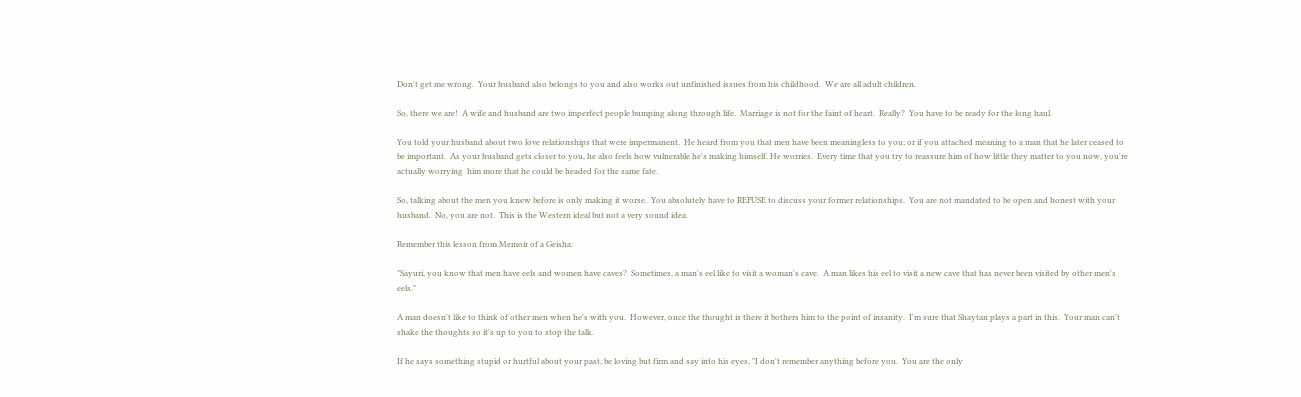Don't get me wrong.  Your husband also belongs to you and also works out unfinished issues from his childhood.  We are all adult children.

So, there we are!  A wife and husband are two imperfect people bumping along through life.  Marriage is not for the faint of heart.  Really?  You have to be ready for the long haul.

You told your husband about two love relationships that were impermanent.  He heard from you that men have been meaningless to you; or if you attached meaning to a man that he later ceased to be important.  As your husband gets closer to you, he also feels how vulnerable he's making himself. He worries.  Every time that you try to reassure him of how little they matter to you now, you're actually worrying  him more that he could be headed for the same fate.

So, talking about the men you knew before is only making it worse.  You absolutely have to REFUSE to discuss your former relationships.  You are not mandated to be open and honest with your husband.  No, you are not.  This is the Western ideal but not a very sound idea.

Remember this lesson from Memoir of a Geisha:

"Sayuri, you know that men have eels and women have caves?  Sometimes, a man's eel like to visit a woman's cave.  A man likes his eel to visit a new cave that has never been visited by other men's eels."

A man doesn't like to think of other men when he's with you.  However, once the thought is there it bothers him to the point of insanity.  I'm sure that Shaytan plays a part in this.  Your man can't shake the thoughts so it's up to you to stop the talk.

If he says something stupid or hurtful about your past, be loving but firm and say into his eyes, "I don't remember anything before you.  You are the only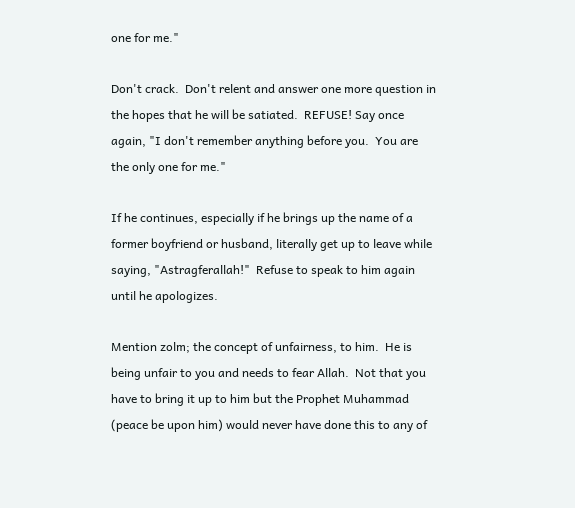one for me."

Don't crack.  Don't relent and answer one more question in the hopes that he will be satiated.  REFUSE! Say once again, "I don't remember anything before you.  You are the only one for me."

If he continues, especially if he brings up the name of a former boyfriend or husband, literally get up to leave while saying, "Astragferallah!"  Refuse to speak to him again until he apologizes.

Mention zolm; the concept of unfairness, to him.  He is being unfair to you and needs to fear Allah.  Not that you have to bring it up to him but the Prophet Muhammad (peace be upon him) would never have done this to any of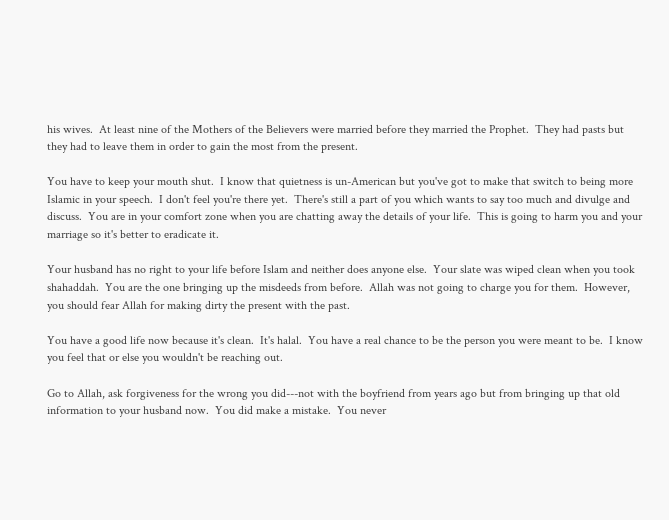his wives.  At least nine of the Mothers of the Believers were married before they married the Prophet.  They had pasts but they had to leave them in order to gain the most from the present.

You have to keep your mouth shut.  I know that quietness is un-American but you've got to make that switch to being more Islamic in your speech.  I don't feel you're there yet.  There's still a part of you which wants to say too much and divulge and discuss.  You are in your comfort zone when you are chatting away the details of your life.  This is going to harm you and your marriage so it's better to eradicate it.

Your husband has no right to your life before Islam and neither does anyone else.  Your slate was wiped clean when you took shahaddah.  You are the one bringing up the misdeeds from before.  Allah was not going to charge you for them.  However, you should fear Allah for making dirty the present with the past.

You have a good life now because it's clean.  It's halal.  You have a real chance to be the person you were meant to be.  I know you feel that or else you wouldn't be reaching out.

Go to Allah, ask forgiveness for the wrong you did---not with the boyfriend from years ago but from bringing up that old information to your husband now.  You did make a mistake.  You never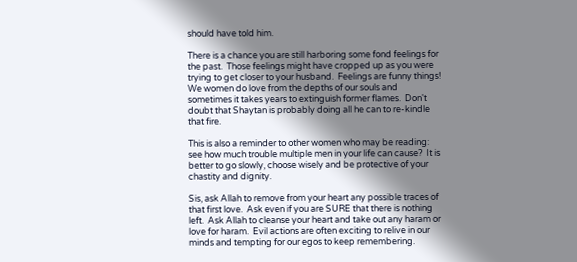should have told him.

There is a chance you are still harboring some fond feelings for the past.  Those feelings might have cropped up as you were trying to get closer to your husband.  Feelings are funny things!  We women do love from the depths of our souls and sometimes it takes years to extinguish former flames.  Don't doubt that Shaytan is probably doing all he can to re-kindle that fire.

This is also a reminder to other women who may be reading:  see how much trouble multiple men in your life can cause?  It is better to go slowly, choose wisely and be protective of your chastity and dignity.

Sis, ask Allah to remove from your heart any possible traces of that first love.  Ask even if you are SURE that there is nothing left.  Ask Allah to cleanse your heart and take out any haram or love for haram.  Evil actions are often exciting to relive in our minds and tempting for our egos to keep remembering.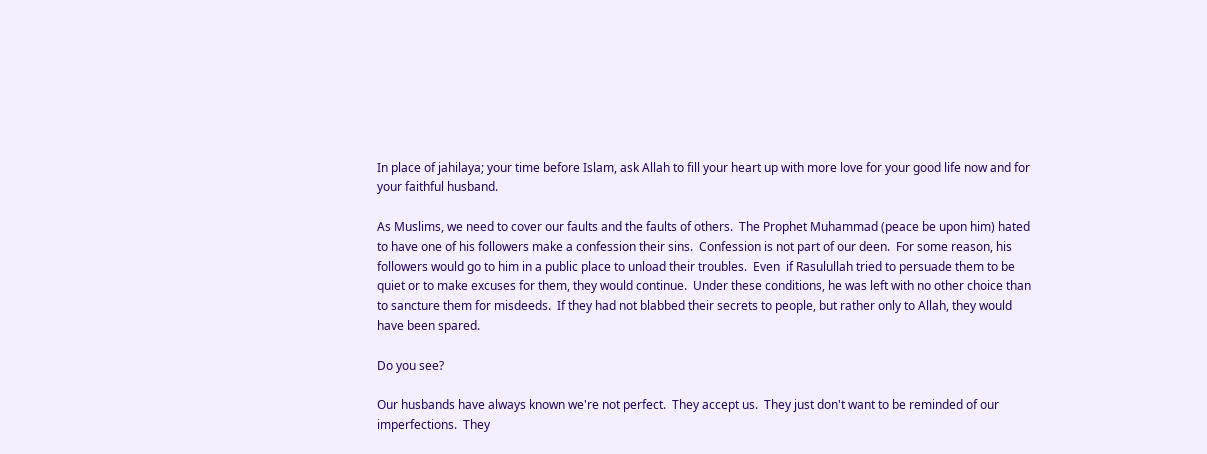In place of jahilaya; your time before Islam, ask Allah to fill your heart up with more love for your good life now and for your faithful husband.

As Muslims, we need to cover our faults and the faults of others.  The Prophet Muhammad (peace be upon him) hated to have one of his followers make a confession their sins.  Confession is not part of our deen.  For some reason, his followers would go to him in a public place to unload their troubles.  Even  if Rasulullah tried to persuade them to be quiet or to make excuses for them, they would continue.  Under these conditions, he was left with no other choice than to sancture them for misdeeds.  If they had not blabbed their secrets to people, but rather only to Allah, they would have been spared.

Do you see?

Our husbands have always known we're not perfect.  They accept us.  They just don't want to be reminded of our imperfections.  They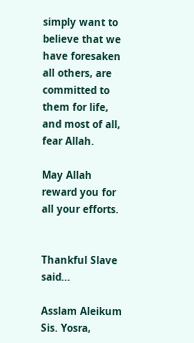simply want to believe that we have foresaken all others, are committed to them for life, and most of all, fear Allah.

May Allah reward you for all your efforts.


Thankful Slave said...

Asslam Aleikum Sis. Yosra,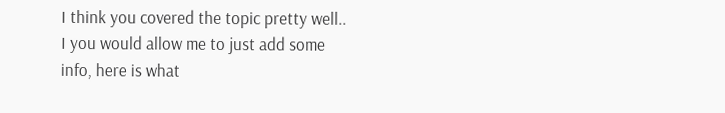I think you covered the topic pretty well..
I you would allow me to just add some info, here is what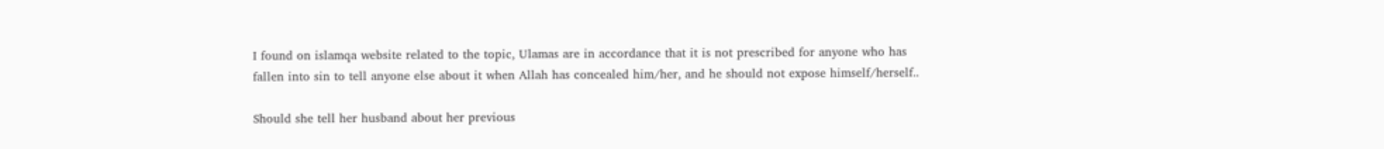I found on islamqa website related to the topic, Ulamas are in accordance that it is not prescribed for anyone who has fallen into sin to tell anyone else about it when Allah has concealed him/her, and he should not expose himself/herself..

Should she tell her husband about her previous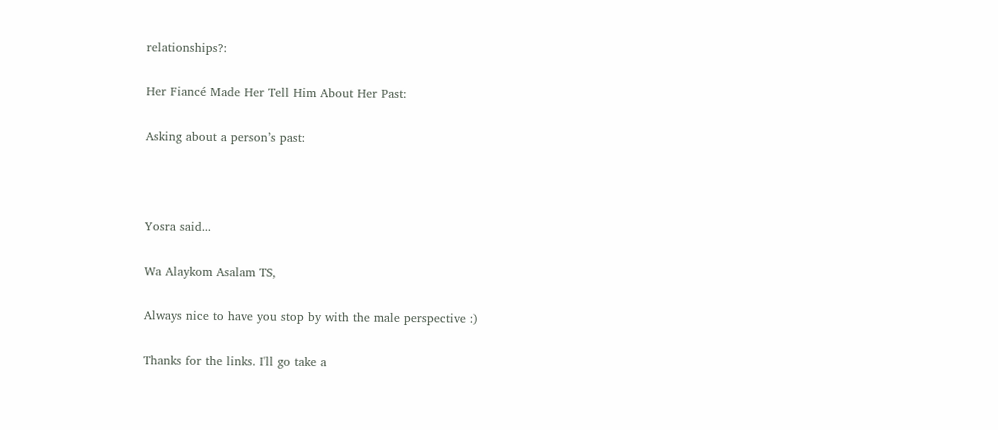relationships?:

Her Fiancé Made Her Tell Him About Her Past:

Asking about a person’s past:



Yosra said...

Wa Alaykom Asalam TS,

Always nice to have you stop by with the male perspective :)

Thanks for the links. I'll go take a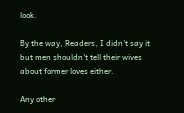look.

By the way, Readers, I didn't say it but men shouldn't tell their wives about former loves either.

Any other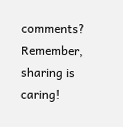comments? Remember, sharing is caring!